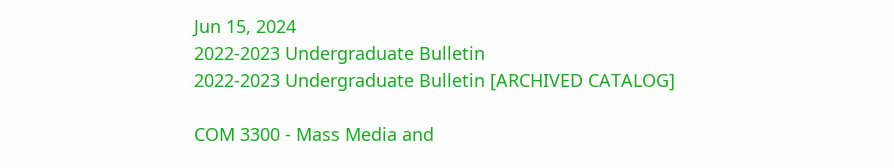Jun 15, 2024
2022-2023 Undergraduate Bulletin
2022-2023 Undergraduate Bulletin [ARCHIVED CATALOG]

COM 3300 - Mass Media and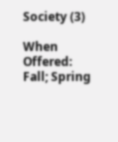Society (3)

When Offered: Fall; Spring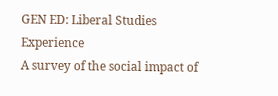GEN ED: Liberal Studies Experience
A survey of the social impact of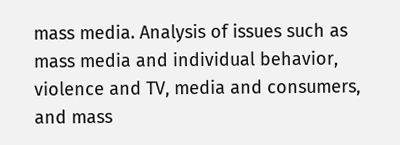mass media. Analysis of issues such as mass media and individual behavior, violence and TV, media and consumers, and mass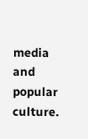media and popular culture.